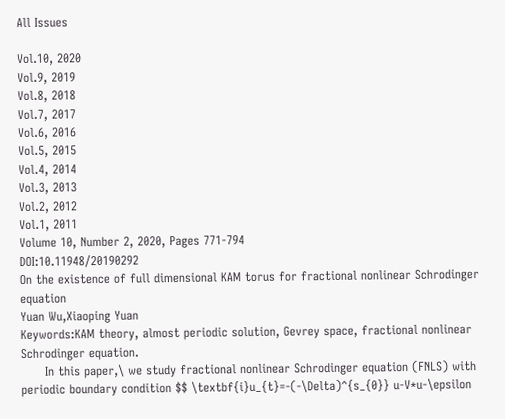All Issues

Vol.10, 2020
Vol.9, 2019
Vol.8, 2018
Vol.7, 2017
Vol.6, 2016
Vol.5, 2015
Vol.4, 2014
Vol.3, 2013
Vol.2, 2012
Vol.1, 2011
Volume 10, Number 2, 2020, Pages 771-794                                                                DOI:10.11948/20190292
On the existence of full dimensional KAM torus for fractional nonlinear Schrodinger equation
Yuan Wu,Xiaoping Yuan
Keywords:KAM theory, almost periodic solution, Gevrey space, fractional nonlinear Schrodinger equation.
      In this paper,\ we study fractional nonlinear Schrodinger equation (FNLS) with periodic boundary condition $$ \textbf{i}u_{t}=-(-\Delta)^{s_{0}} u-V*u-\epsilon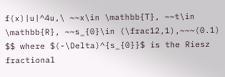f(x)|u|^4u,\ ~~x\in \mathbb{T}, ~~t\in \mathbb{R}, ~~s_{0}\in (\frac12,1),~~~(0.1) $$ where $(-\Delta)^{s_{0}}$ is the Riesz fractional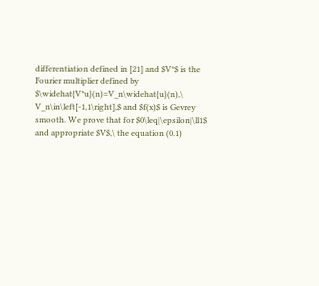differentiation defined in [21] and $V*$ is the Fourier multiplier defined by $\widehat{V*u}(n)=V_n\widehat{u}(n),\ V_n\in\left[-1,1\right],$ and $f(x)$ is Gevrey smooth. We prove that for $0\leq|\epsilon|\ll1$ and appropriate $V$,\ the equation (0.1)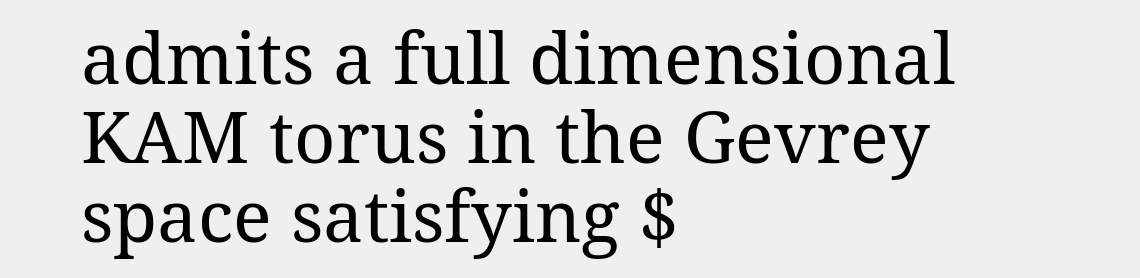admits a full dimensional KAM torus in the Gevrey space satisfying $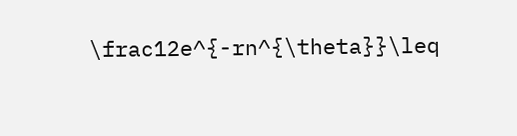\frac12e^{-rn^{\theta}}\leq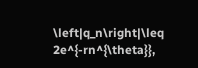\left|q_n\right|\leq 2e^{-rn^{\theta}},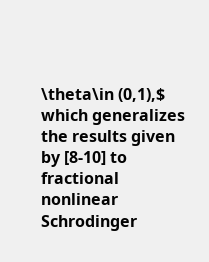\theta\in (0,1),$ which generalizes the results given by [8-10] to fractional nonlinear Schrodinger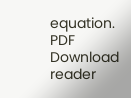equation.
PDF      Download reader